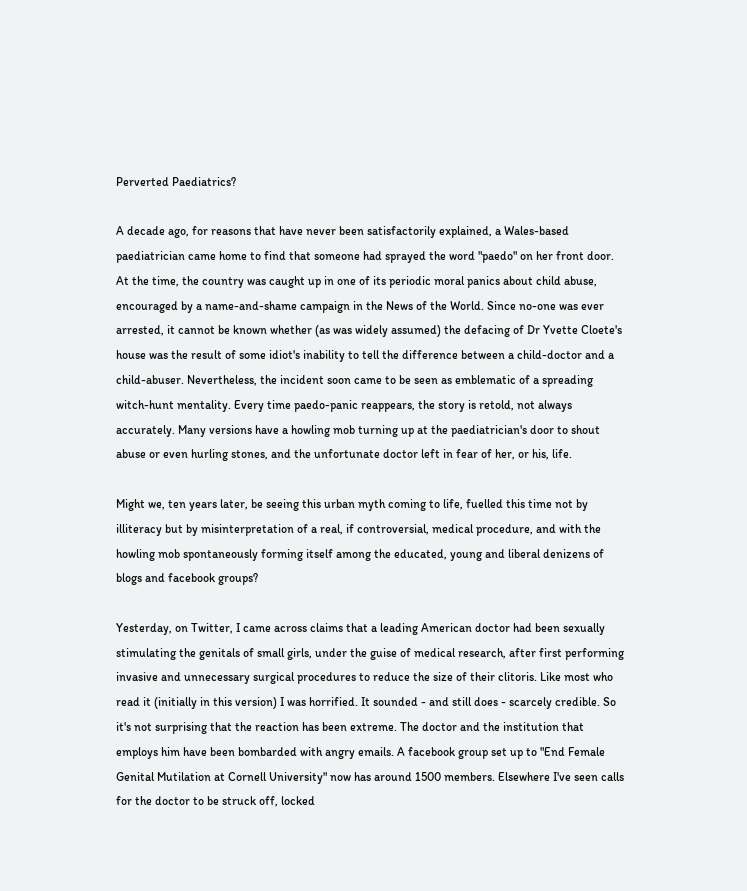Perverted Paediatrics?

A decade ago, for reasons that have never been satisfactorily explained, a Wales-based paediatrician came home to find that someone had sprayed the word "paedo" on her front door. At the time, the country was caught up in one of its periodic moral panics about child abuse, encouraged by a name-and-shame campaign in the News of the World. Since no-one was ever arrested, it cannot be known whether (as was widely assumed) the defacing of Dr Yvette Cloete's house was the result of some idiot's inability to tell the difference between a child-doctor and a child-abuser. Nevertheless, the incident soon came to be seen as emblematic of a spreading witch-hunt mentality. Every time paedo-panic reappears, the story is retold, not always accurately. Many versions have a howling mob turning up at the paediatrician's door to shout abuse or even hurling stones, and the unfortunate doctor left in fear of her, or his, life.

Might we, ten years later, be seeing this urban myth coming to life, fuelled this time not by illiteracy but by misinterpretation of a real, if controversial, medical procedure, and with the howling mob spontaneously forming itself among the educated, young and liberal denizens of blogs and facebook groups?

Yesterday, on Twitter, I came across claims that a leading American doctor had been sexually stimulating the genitals of small girls, under the guise of medical research, after first performing invasive and unnecessary surgical procedures to reduce the size of their clitoris. Like most who read it (initially in this version) I was horrified. It sounded - and still does - scarcely credible. So it's not surprising that the reaction has been extreme. The doctor and the institution that employs him have been bombarded with angry emails. A facebook group set up to "End Female Genital Mutilation at Cornell University" now has around 1500 members. Elsewhere I've seen calls for the doctor to be struck off, locked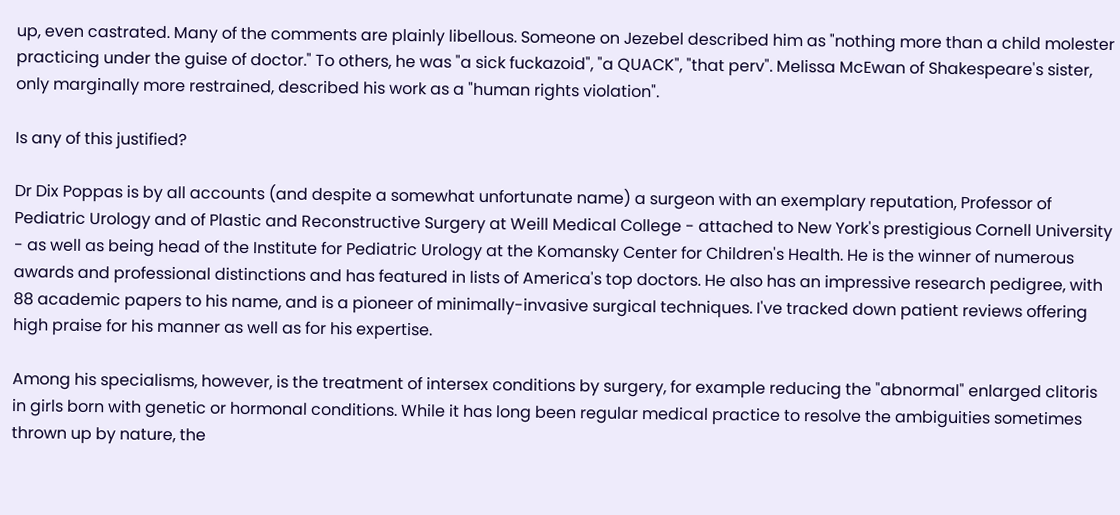up, even castrated. Many of the comments are plainly libellous. Someone on Jezebel described him as "nothing more than a child molester practicing under the guise of doctor." To others, he was "a sick fuckazoid", "a QUACK", "that perv". Melissa McEwan of Shakespeare's sister, only marginally more restrained, described his work as a "human rights violation".

Is any of this justified?

Dr Dix Poppas is by all accounts (and despite a somewhat unfortunate name) a surgeon with an exemplary reputation, Professor of Pediatric Urology and of Plastic and Reconstructive Surgery at Weill Medical College - attached to New York's prestigious Cornell University - as well as being head of the Institute for Pediatric Urology at the Komansky Center for Children's Health. He is the winner of numerous awards and professional distinctions and has featured in lists of America's top doctors. He also has an impressive research pedigree, with 88 academic papers to his name, and is a pioneer of minimally-invasive surgical techniques. I've tracked down patient reviews offering high praise for his manner as well as for his expertise.

Among his specialisms, however, is the treatment of intersex conditions by surgery, for example reducing the "abnormal" enlarged clitoris in girls born with genetic or hormonal conditions. While it has long been regular medical practice to resolve the ambiguities sometimes thrown up by nature, the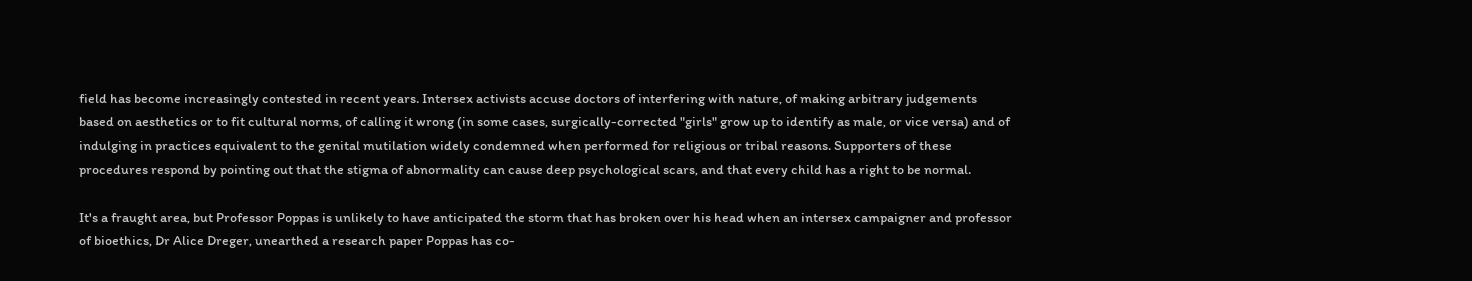field has become increasingly contested in recent years. Intersex activists accuse doctors of interfering with nature, of making arbitrary judgements based on aesthetics or to fit cultural norms, of calling it wrong (in some cases, surgically-corrected "girls" grow up to identify as male, or vice versa) and of indulging in practices equivalent to the genital mutilation widely condemned when performed for religious or tribal reasons. Supporters of these procedures respond by pointing out that the stigma of abnormality can cause deep psychological scars, and that every child has a right to be normal.

It's a fraught area, but Professor Poppas is unlikely to have anticipated the storm that has broken over his head when an intersex campaigner and professor of bioethics, Dr Alice Dreger, unearthed a research paper Poppas has co-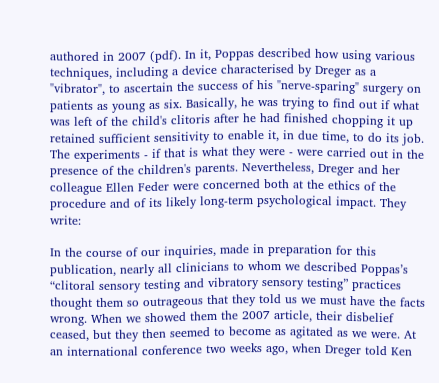authored in 2007 (pdf). In it, Poppas described how using various techniques, including a device characterised by Dreger as a "vibrator", to ascertain the success of his "nerve-sparing" surgery on patients as young as six. Basically, he was trying to find out if what was left of the child's clitoris after he had finished chopping it up retained sufficient sensitivity to enable it, in due time, to do its job. The experiments - if that is what they were - were carried out in the presence of the children's parents. Nevertheless, Dreger and her colleague Ellen Feder were concerned both at the ethics of the procedure and of its likely long-term psychological impact. They write:

In the course of our inquiries, made in preparation for this publication, nearly all clinicians to whom we described Poppas’s “clitoral sensory testing and vibratory sensory testing” practices thought them so outrageous that they told us we must have the facts wrong. When we showed them the 2007 article, their disbelief ceased, but they then seemed to become as agitated as we were. At an international conference two weeks ago, when Dreger told Ken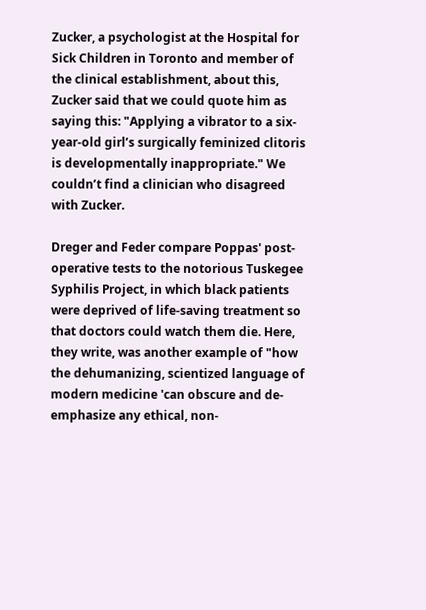Zucker, a psychologist at the Hospital for Sick Children in Toronto and member of the clinical establishment, about this, Zucker said that we could quote him as saying this: "Applying a vibrator to a six-year-old girl’s surgically feminized clitoris is developmentally inappropriate." We couldn’t find a clinician who disagreed with Zucker.

Dreger and Feder compare Poppas' post-operative tests to the notorious Tuskegee Syphilis Project, in which black patients were deprived of life-saving treatment so that doctors could watch them die. Here, they write, was another example of "how the dehumanizing, scientized language of modern medicine 'can obscure and de-emphasize any ethical, non-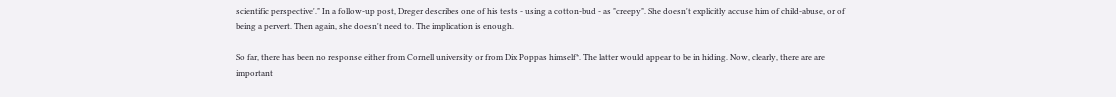scientific perspective'." In a follow-up post, Dreger describes one of his tests - using a cotton-bud - as "creepy". She doesn't explicitly accuse him of child-abuse, or of being a pervert. Then again, she doesn't need to. The implication is enough.

So far, there has been no response either from Cornell university or from Dix Poppas himself*. The latter would appear to be in hiding. Now, clearly, there are are important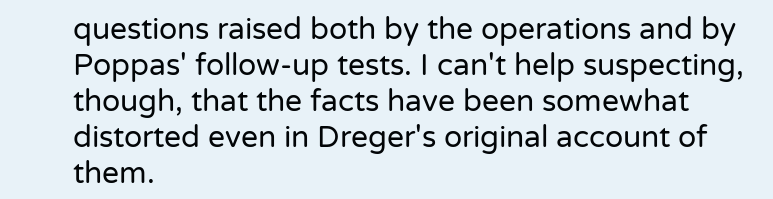questions raised both by the operations and by Poppas' follow-up tests. I can't help suspecting, though, that the facts have been somewhat distorted even in Dreger's original account of them.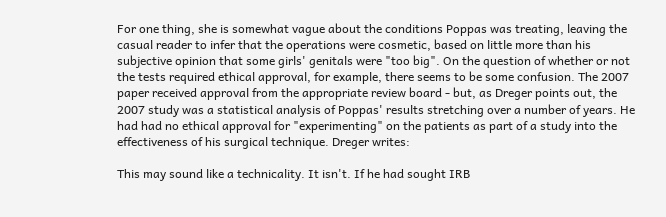For one thing, she is somewhat vague about the conditions Poppas was treating, leaving the casual reader to infer that the operations were cosmetic, based on little more than his subjective opinion that some girls' genitals were "too big". On the question of whether or not the tests required ethical approval, for example, there seems to be some confusion. The 2007 paper received approval from the appropriate review board - but, as Dreger points out, the 2007 study was a statistical analysis of Poppas' results stretching over a number of years. He had had no ethical approval for "experimenting" on the patients as part of a study into the effectiveness of his surgical technique. Dreger writes:

This may sound like a technicality. It isn't. If he had sought IRB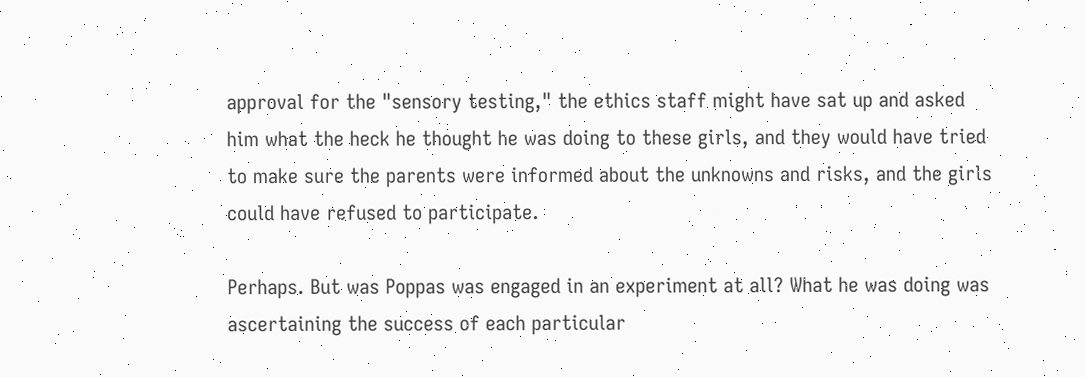approval for the "sensory testing," the ethics staff might have sat up and asked him what the heck he thought he was doing to these girls, and they would have tried to make sure the parents were informed about the unknowns and risks, and the girls could have refused to participate.

Perhaps. But was Poppas was engaged in an experiment at all? What he was doing was ascertaining the success of each particular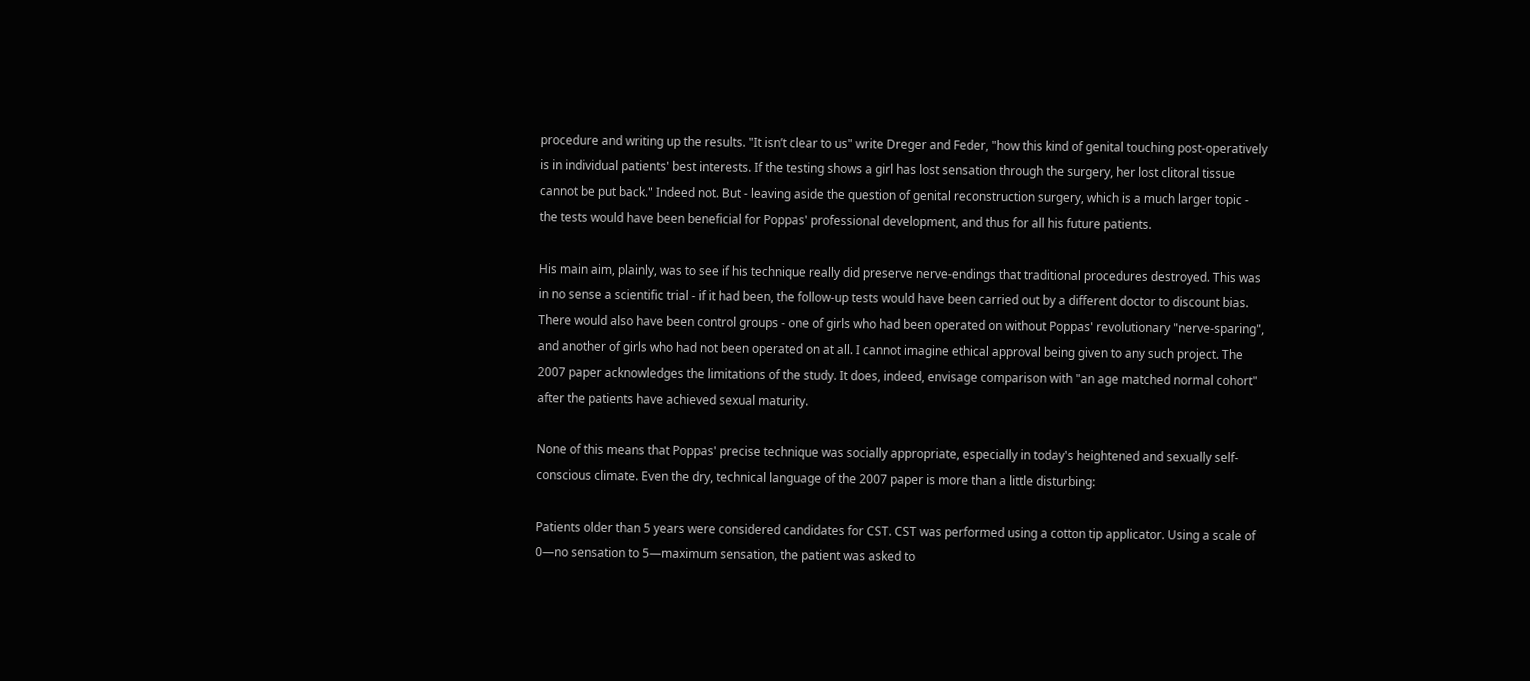procedure and writing up the results. "It isn’t clear to us" write Dreger and Feder, "how this kind of genital touching post-operatively is in individual patients' best interests. If the testing shows a girl has lost sensation through the surgery, her lost clitoral tissue cannot be put back." Indeed not. But - leaving aside the question of genital reconstruction surgery, which is a much larger topic - the tests would have been beneficial for Poppas' professional development, and thus for all his future patients.

His main aim, plainly, was to see if his technique really did preserve nerve-endings that traditional procedures destroyed. This was in no sense a scientific trial - if it had been, the follow-up tests would have been carried out by a different doctor to discount bias. There would also have been control groups - one of girls who had been operated on without Poppas' revolutionary "nerve-sparing", and another of girls who had not been operated on at all. I cannot imagine ethical approval being given to any such project. The 2007 paper acknowledges the limitations of the study. It does, indeed, envisage comparison with "an age matched normal cohort" after the patients have achieved sexual maturity.

None of this means that Poppas' precise technique was socially appropriate, especially in today's heightened and sexually self-conscious climate. Even the dry, technical language of the 2007 paper is more than a little disturbing:

Patients older than 5 years were considered candidates for CST. CST was performed using a cotton tip applicator. Using a scale of 0—no sensation to 5—maximum sensation, the patient was asked to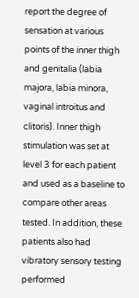report the degree of sensation at various points of the inner thigh and genitalia (labia majora, labia minora, vaginal introitus and clitoris). Inner thigh stimulation was set at level 3 for each patient and used as a baseline to compare other areas tested. In addition, these patients also had vibratory sensory testing performed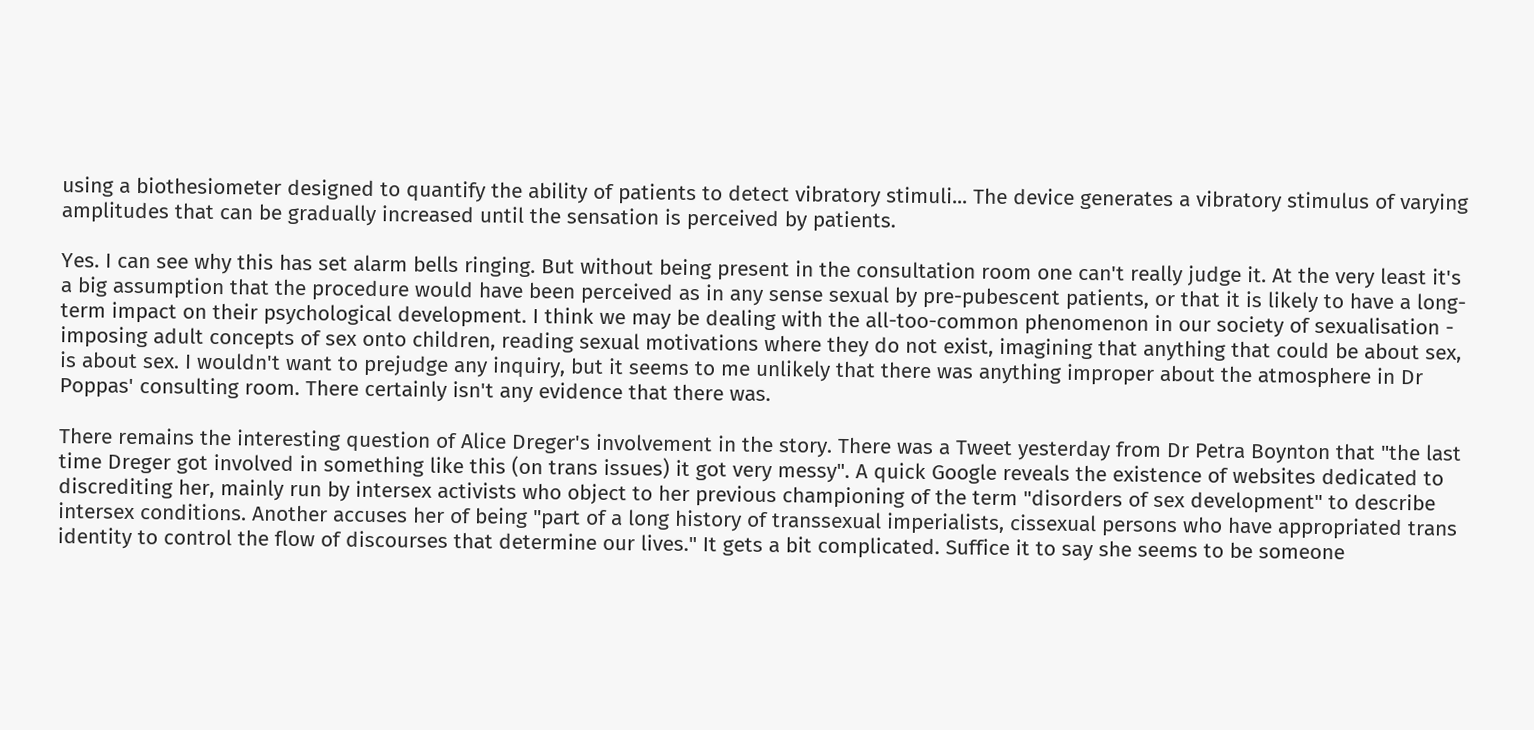using a biothesiometer designed to quantify the ability of patients to detect vibratory stimuli... The device generates a vibratory stimulus of varying amplitudes that can be gradually increased until the sensation is perceived by patients.

Yes. I can see why this has set alarm bells ringing. But without being present in the consultation room one can't really judge it. At the very least it's a big assumption that the procedure would have been perceived as in any sense sexual by pre-pubescent patients, or that it is likely to have a long-term impact on their psychological development. I think we may be dealing with the all-too-common phenomenon in our society of sexualisation - imposing adult concepts of sex onto children, reading sexual motivations where they do not exist, imagining that anything that could be about sex, is about sex. I wouldn't want to prejudge any inquiry, but it seems to me unlikely that there was anything improper about the atmosphere in Dr Poppas' consulting room. There certainly isn't any evidence that there was.

There remains the interesting question of Alice Dreger's involvement in the story. There was a Tweet yesterday from Dr Petra Boynton that "the last time Dreger got involved in something like this (on trans issues) it got very messy". A quick Google reveals the existence of websites dedicated to discrediting her, mainly run by intersex activists who object to her previous championing of the term "disorders of sex development" to describe intersex conditions. Another accuses her of being "part of a long history of transsexual imperialists, cissexual persons who have appropriated trans identity to control the flow of discourses that determine our lives." It gets a bit complicated. Suffice it to say she seems to be someone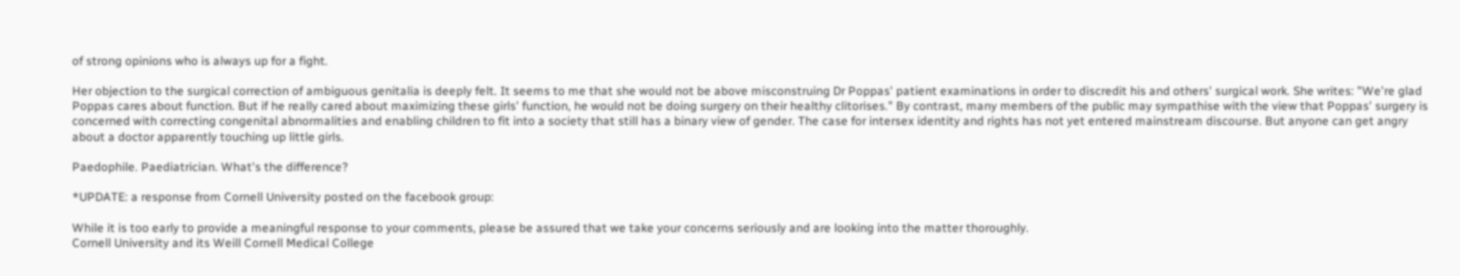of strong opinions who is always up for a fight.

Her objection to the surgical correction of ambiguous genitalia is deeply felt. It seems to me that she would not be above misconstruing Dr Poppas' patient examinations in order to discredit his and others' surgical work. She writes: "We're glad Poppas cares about function. But if he really cared about maximizing these girls' function, he would not be doing surgery on their healthy clitorises." By contrast, many members of the public may sympathise with the view that Poppas' surgery is concerned with correcting congenital abnormalities and enabling children to fit into a society that still has a binary view of gender. The case for intersex identity and rights has not yet entered mainstream discourse. But anyone can get angry about a doctor apparently touching up little girls.

Paedophile. Paediatrician. What's the difference?

*UPDATE: a response from Cornell University posted on the facebook group:

While it is too early to provide a meaningful response to your comments, please be assured that we take your concerns seriously and are looking into the matter thoroughly.
Cornell University and its Weill Cornell Medical College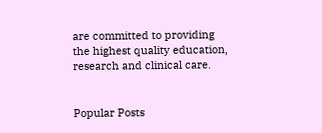are committed to providing the highest quality education, research and clinical care.


Popular Posts